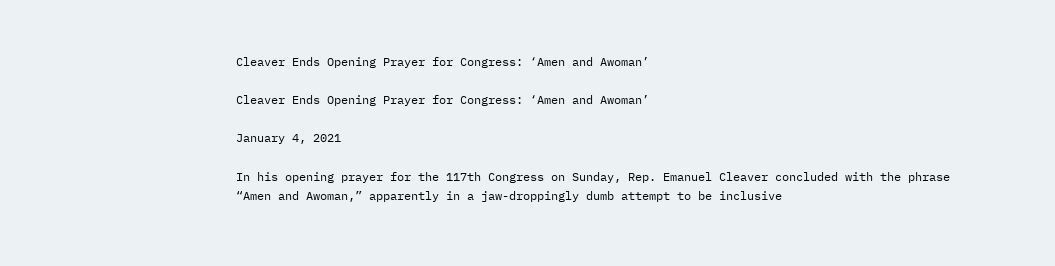Cleaver Ends Opening Prayer for Congress: ‘Amen and Awoman’

Cleaver Ends Opening Prayer for Congress: ‘Amen and Awoman’

January 4, 2021

In his opening prayer for the 117th Congress on Sunday, Rep. Emanuel Cleaver concluded with the phrase “Amen and Awoman,” apparently in a jaw-droppingly dumb attempt to be inclusive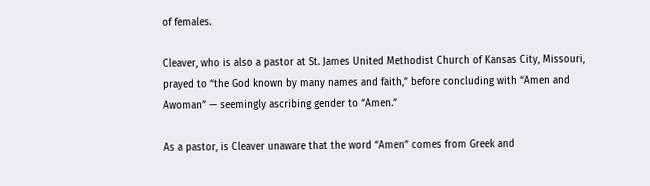of females.

Cleaver, who is also a pastor at St. James United Methodist Church of Kansas City, Missouri, prayed to “the God known by many names and faith,” before concluding with “Amen and Awoman” — seemingly ascribing gender to “Amen.”

As a pastor, is Cleaver unaware that the word “Amen” comes from Greek and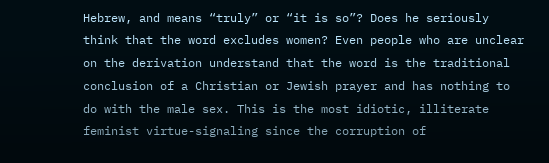Hebrew, and means “truly” or “it is so”? Does he seriously think that the word excludes women? Even people who are unclear on the derivation understand that the word is the traditional conclusion of a Christian or Jewish prayer and has nothing to do with the male sex. This is the most idiotic, illiterate feminist virtue-signaling since the corruption of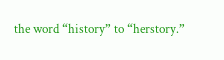the word “history” to “herstory.”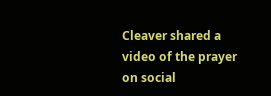Cleaver shared a video of the prayer on social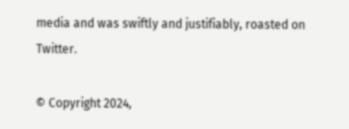media and was swiftly and justifiably, roasted on Twitter.

© Copyright 2024,